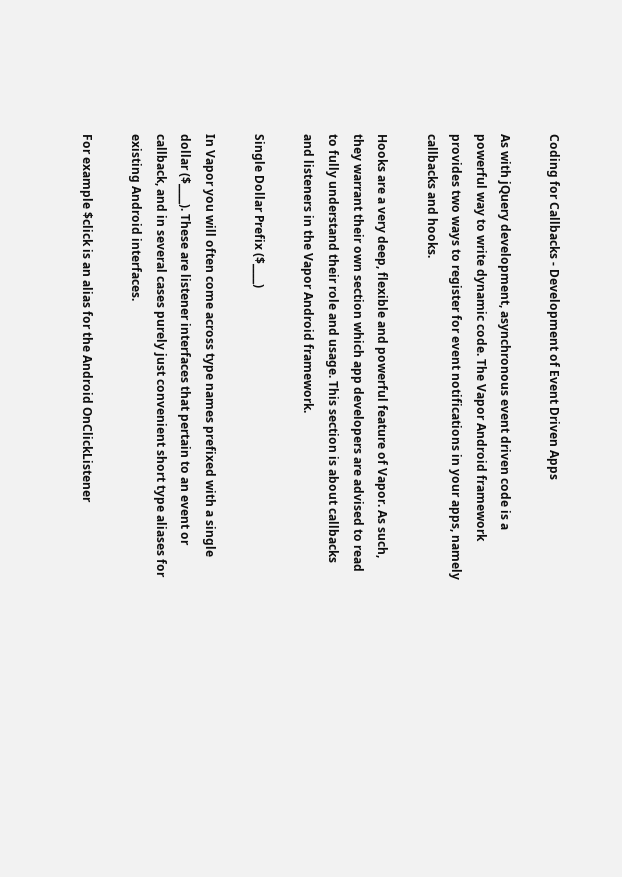Coding for Callbacks - Development of Event Driven Apps

As with jQuery development, asynchronous event driven code is a powerful way to write dynamic code. The Vapor Android framework provides two ways to register for event notifications in your apps, namely callbacks and hooks.

Hooks are a very deep, flexible and powerful feature of Vapor. As such, they warrant their own section which app developers are advised to read to fully understand their role and usage. This section is about callbacks and listeners in the Vapor Android framework.

Single Dollar Prefix ($____)

In Vapor you will often come across type names prefixed with a single dollar ($____). These are listener interfaces that pertain to an event or callback, and in several cases purely just convenient short type aliases for existing Android interfaces.

For example $click is an alias for the Android OnClickListener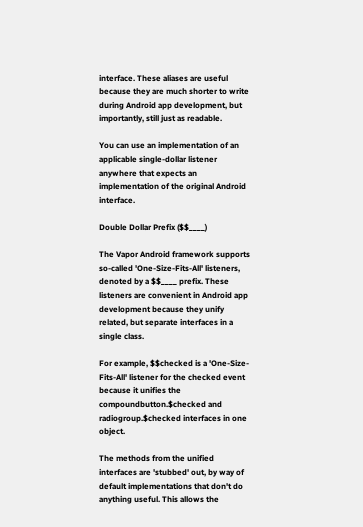interface. These aliases are useful because they are much shorter to write during Android app development, but importantly, still just as readable.

You can use an implementation of an applicable single-dollar listener anywhere that expects an implementation of the original Android interface.

Double Dollar Prefix ($$____)

The Vapor Android framework supports so-called 'One-Size-Fits-All' listeners, denoted by a $$____ prefix. These listeners are convenient in Android app development because they unify related, but separate interfaces in a single class.

For example, $$checked is a 'One-Size-Fits-All' listener for the checked event because it unifies the compoundbutton.$checked and radiogroup.$checked interfaces in one object.

The methods from the unified interfaces are 'stubbed' out, by way of default implementations that don't do anything useful. This allows the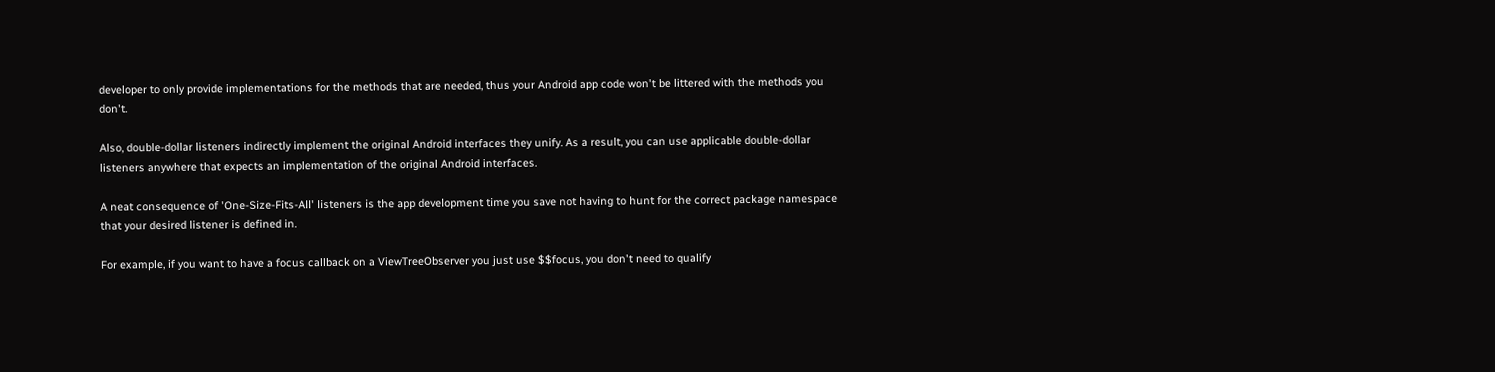developer to only provide implementations for the methods that are needed, thus your Android app code won't be littered with the methods you don't.

Also, double-dollar listeners indirectly implement the original Android interfaces they unify. As a result, you can use applicable double-dollar listeners anywhere that expects an implementation of the original Android interfaces.

A neat consequence of 'One-Size-Fits-All' listeners is the app development time you save not having to hunt for the correct package namespace that your desired listener is defined in.

For example, if you want to have a focus callback on a ViewTreeObserver you just use $$focus, you don't need to qualify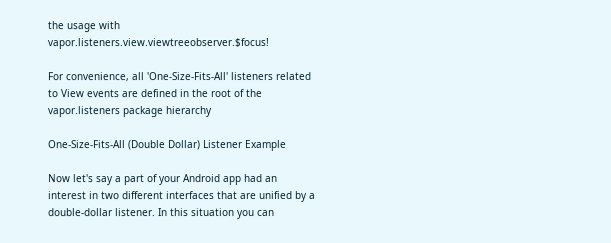the usage with vapor.listeners.view.viewtreeobserver.$focus!

For convenience, all 'One-Size-Fits-All' listeners related to View events are defined in the root of the vapor.listeners package hierarchy

One-Size-Fits-All (Double Dollar) Listener Example

Now let's say a part of your Android app had an interest in two different interfaces that are unified by a double-dollar listener. In this situation you can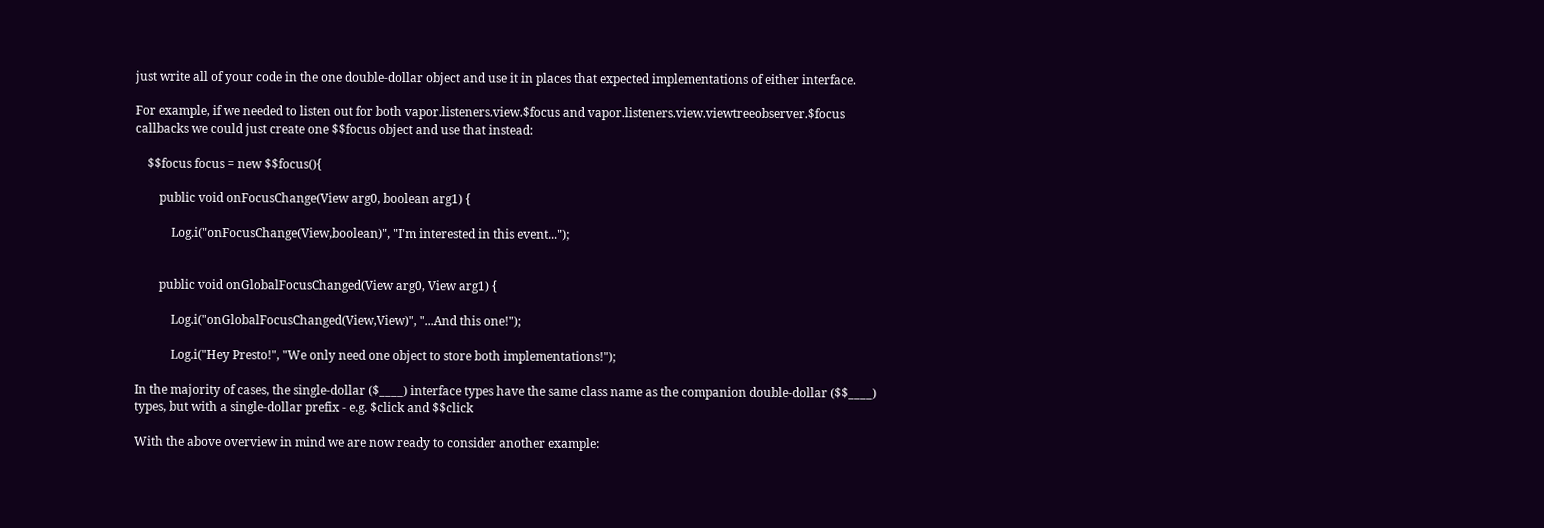just write all of your code in the one double-dollar object and use it in places that expected implementations of either interface.

For example, if we needed to listen out for both vapor.listeners.view.$focus and vapor.listeners.view.viewtreeobserver.$focus callbacks we could just create one $$focus object and use that instead:

    $$focus focus = new $$focus(){

        public void onFocusChange(View arg0, boolean arg1) {

            Log.i("onFocusChange(View,boolean)", "I'm interested in this event...");


        public void onGlobalFocusChanged(View arg0, View arg1) {

            Log.i("onGlobalFocusChanged(View,View)", "...And this one!");

            Log.i("Hey Presto!", "We only need one object to store both implementations!");

In the majority of cases, the single-dollar ($____) interface types have the same class name as the companion double-dollar ($$____) types, but with a single-dollar prefix - e.g. $click and $$click

With the above overview in mind we are now ready to consider another example: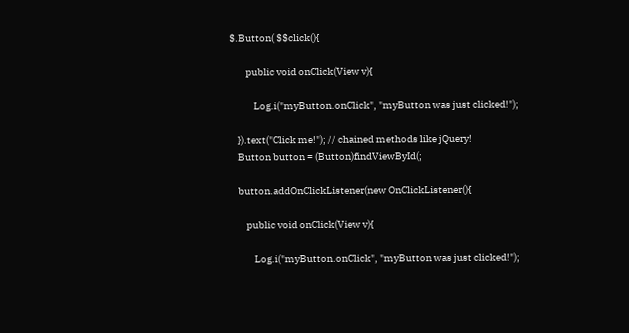$.Button( $$click(){

        public void onClick(View v){

            Log.i("myButton.onClick", "myButton was just clicked!");

    }).text("Click me!"); // chained methods like jQuery!
    Button button = (Button)findViewById(;

    button.addOnClickListener(new OnClickListener(){

        public void onClick(View v){

            Log.i("myButton.onClick", "myButton was just clicked!");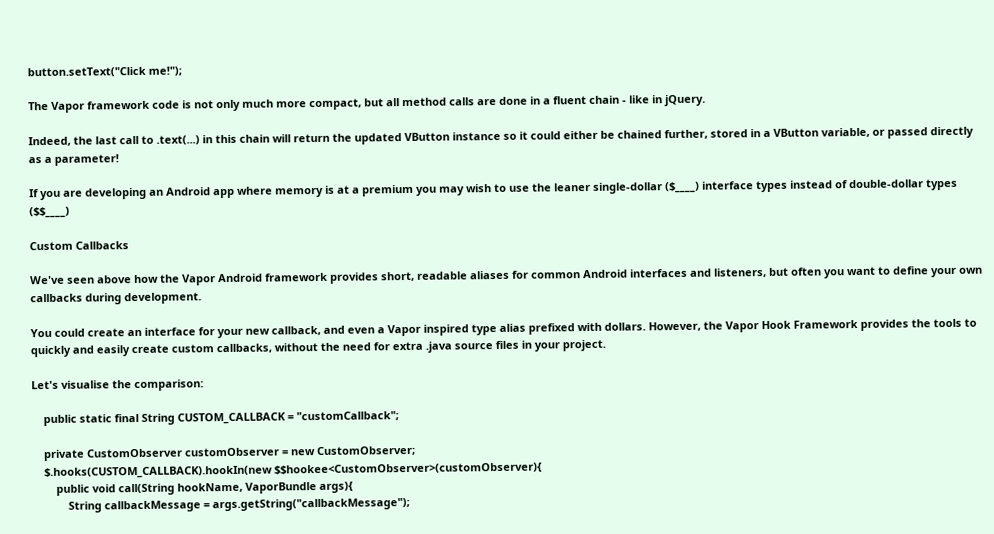button.setText("Click me!");

The Vapor framework code is not only much more compact, but all method calls are done in a fluent chain - like in jQuery.

Indeed, the last call to .text(...) in this chain will return the updated VButton instance so it could either be chained further, stored in a VButton variable, or passed directly as a parameter!

If you are developing an Android app where memory is at a premium you may wish to use the leaner single-dollar ($____) interface types instead of double-dollar types ($$____)

Custom Callbacks

We've seen above how the Vapor Android framework provides short, readable aliases for common Android interfaces and listeners, but often you want to define your own callbacks during development.

You could create an interface for your new callback, and even a Vapor inspired type alias prefixed with dollars. However, the Vapor Hook Framework provides the tools to quickly and easily create custom callbacks, without the need for extra .java source files in your project.

Let's visualise the comparison:

    public static final String CUSTOM_CALLBACK = "customCallback";

    private CustomObserver customObserver = new CustomObserver;
    $.hooks(CUSTOM_CALLBACK).hookIn(new $$hookee<CustomObserver>(customObserver){
        public void call(String hookName, VaporBundle args){
            String callbackMessage = args.getString("callbackMessage");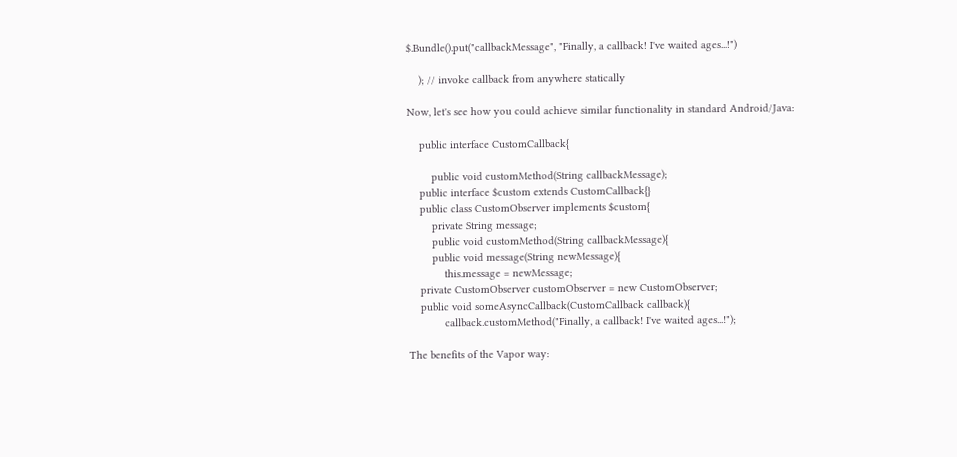$.Bundle().put("callbackMessage", "Finally, a callback! I've waited ages...!")

    ); // invoke callback from anywhere statically

Now, let's see how you could achieve similar functionality in standard Android/Java:

    public interface CustomCallback{

        public void customMethod(String callbackMessage);
    public interface $custom extends CustomCallback{}
    public class CustomObserver implements $custom{
        private String message;
        public void customMethod(String callbackMessage){
        public void message(String newMessage){
            this.message = newMessage;
    private CustomObserver customObserver = new CustomObserver;
    public void someAsyncCallback(CustomCallback callback){
            callback.customMethod("Finally, a callback! I've waited ages...!");

The benefits of the Vapor way: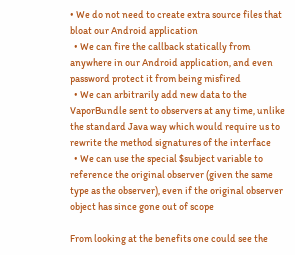• We do not need to create extra source files that bloat our Android application
  • We can fire the callback statically from anywhere in our Android application, and even password protect it from being misfired
  • We can arbitrarily add new data to the VaporBundle sent to observers at any time, unlike the standard Java way which would require us to rewrite the method signatures of the interface
  • We can use the special $subject variable to reference the original observer (given the same type as the observer), even if the original observer object has since gone out of scope

From looking at the benefits one could see the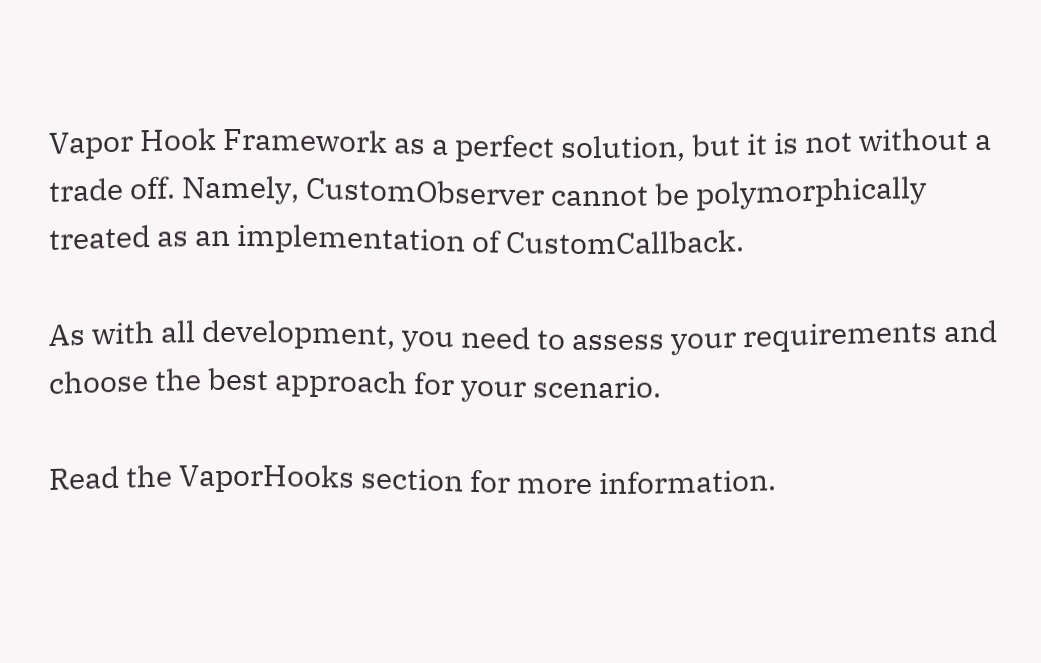Vapor Hook Framework as a perfect solution, but it is not without a trade off. Namely, CustomObserver cannot be polymorphically treated as an implementation of CustomCallback.

As with all development, you need to assess your requirements and choose the best approach for your scenario.

Read the VaporHooks section for more information.